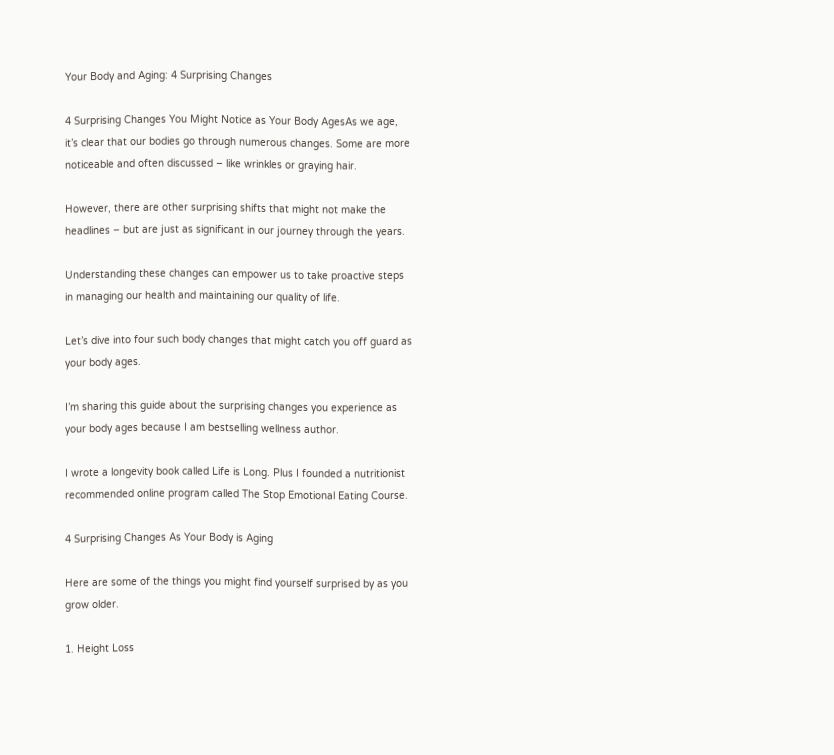Your Body and Aging: 4 Surprising Changes

4 Surprising Changes You Might Notice as Your Body AgesAs we age, it’s clear that our bodies go through numerous changes. Some are more noticeable and often discussed – like wrinkles or graying hair.

However, there are other surprising shifts that might not make the headlines – but are just as significant in our journey through the years.

Understanding these changes can empower us to take proactive steps in managing our health and maintaining our quality of life.

Let’s dive into four such body changes that might catch you off guard as your body ages.

I’m sharing this guide about the surprising changes you experience as your body ages because I am bestselling wellness author.

I wrote a longevity book called Life is Long. Plus I founded a nutritionist recommended online program called The Stop Emotional Eating Course.

4 Surprising Changes As Your Body is Aging

Here are some of the things you might find yourself surprised by as you grow older.

1. Height Loss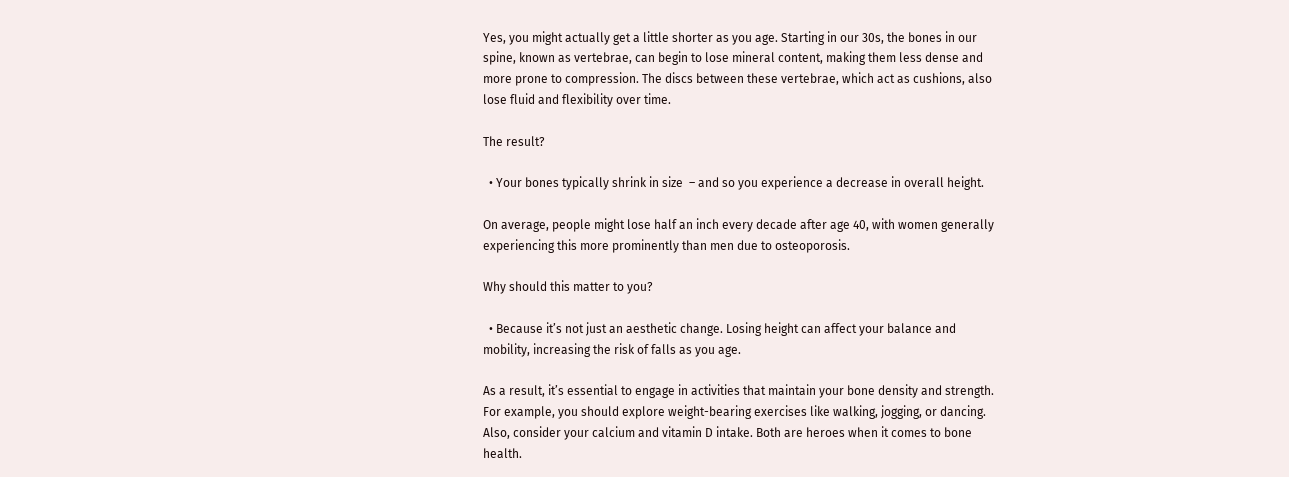Yes, you might actually get a little shorter as you age. Starting in our 30s, the bones in our spine, known as vertebrae, can begin to lose mineral content, making them less dense and more prone to compression. The discs between these vertebrae, which act as cushions, also lose fluid and flexibility over time.

The result?

  • Your bones typically shrink in size  – and so you experience a decrease in overall height.

On average, people might lose half an inch every decade after age 40, with women generally experiencing this more prominently than men due to osteoporosis.

Why should this matter to you?

  • Because it’s not just an aesthetic change. Losing height can affect your balance and mobility, increasing the risk of falls as you age.

As a result, it’s essential to engage in activities that maintain your bone density and strength. For example, you should explore weight-bearing exercises like walking, jogging, or dancing. Also, consider your calcium and vitamin D intake. Both are heroes when it comes to bone health.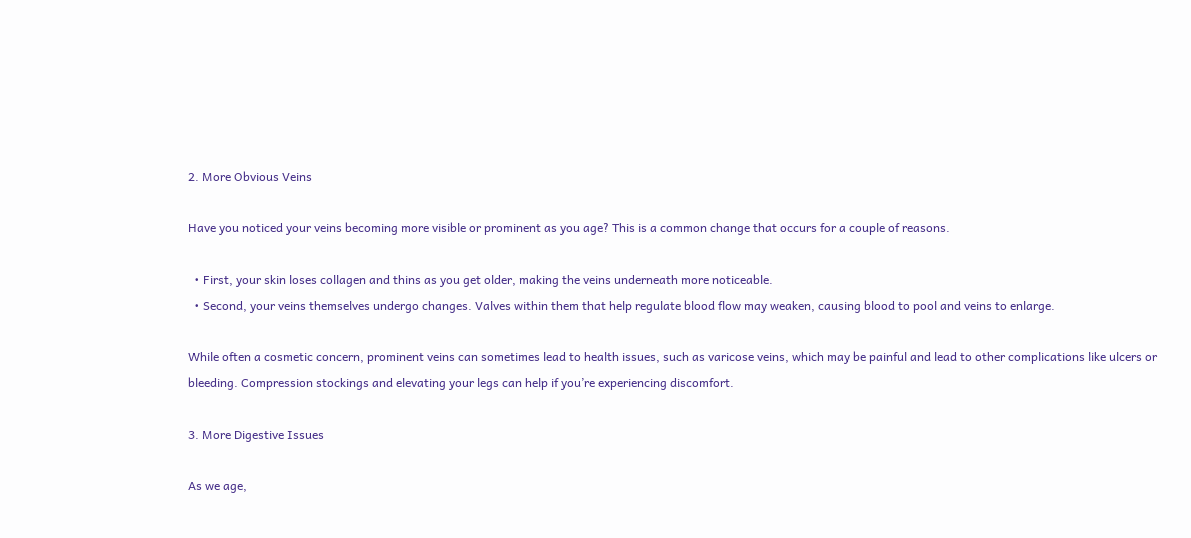2. More Obvious Veins

Have you noticed your veins becoming more visible or prominent as you age? This is a common change that occurs for a couple of reasons.

  • First, your skin loses collagen and thins as you get older, making the veins underneath more noticeable.
  • Second, your veins themselves undergo changes. Valves within them that help regulate blood flow may weaken, causing blood to pool and veins to enlarge.

While often a cosmetic concern, prominent veins can sometimes lead to health issues, such as varicose veins, which may be painful and lead to other complications like ulcers or bleeding. Compression stockings and elevating your legs can help if you’re experiencing discomfort.

3. More Digestive Issues

As we age,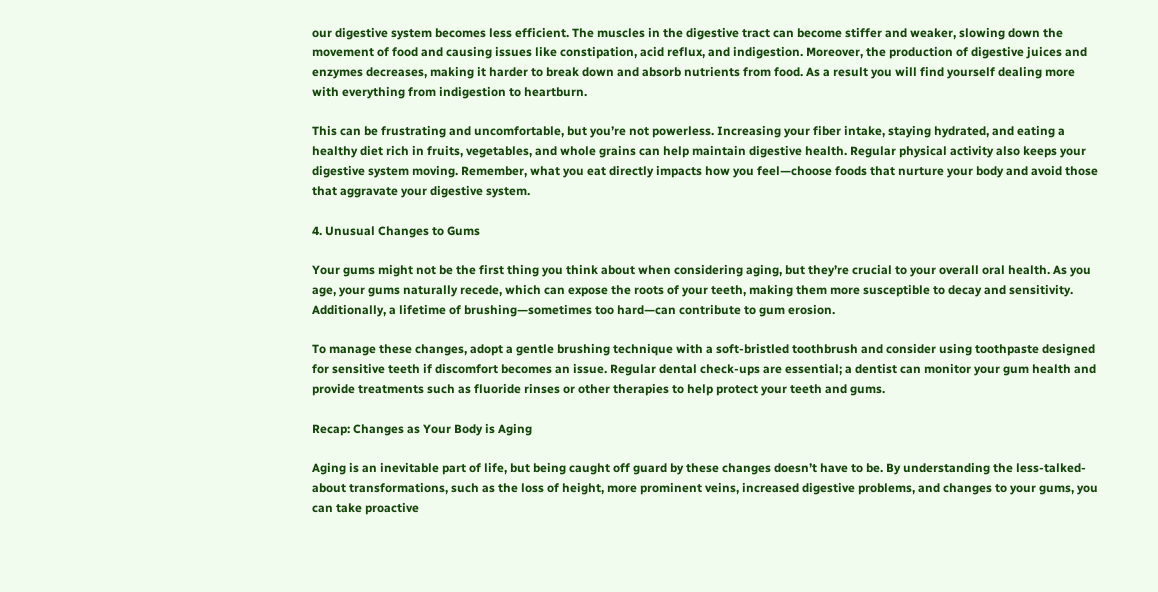our digestive system becomes less efficient. The muscles in the digestive tract can become stiffer and weaker, slowing down the movement of food and causing issues like constipation, acid reflux, and indigestion. Moreover, the production of digestive juices and enzymes decreases, making it harder to break down and absorb nutrients from food. As a result you will find yourself dealing more with everything from indigestion to heartburn.

This can be frustrating and uncomfortable, but you’re not powerless. Increasing your fiber intake, staying hydrated, and eating a healthy diet rich in fruits, vegetables, and whole grains can help maintain digestive health. Regular physical activity also keeps your digestive system moving. Remember, what you eat directly impacts how you feel—choose foods that nurture your body and avoid those that aggravate your digestive system.

4. Unusual Changes to Gums

Your gums might not be the first thing you think about when considering aging, but they’re crucial to your overall oral health. As you age, your gums naturally recede, which can expose the roots of your teeth, making them more susceptible to decay and sensitivity. Additionally, a lifetime of brushing—sometimes too hard—can contribute to gum erosion.

To manage these changes, adopt a gentle brushing technique with a soft-bristled toothbrush and consider using toothpaste designed for sensitive teeth if discomfort becomes an issue. Regular dental check-ups are essential; a dentist can monitor your gum health and provide treatments such as fluoride rinses or other therapies to help protect your teeth and gums.

Recap: Changes as Your Body is Aging

Aging is an inevitable part of life, but being caught off guard by these changes doesn’t have to be. By understanding the less-talked-about transformations, such as the loss of height, more prominent veins, increased digestive problems, and changes to your gums, you can take proactive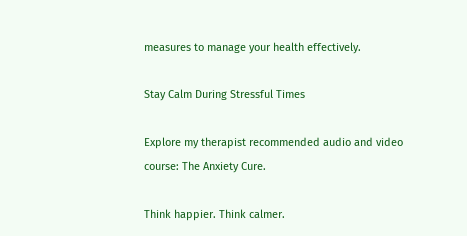measures to manage your health effectively.

Stay Calm During Stressful Times

Explore my therapist recommended audio and video course: The Anxiety Cure.

Think happier. Think calmer.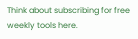Think about subscribing for free weekly tools here.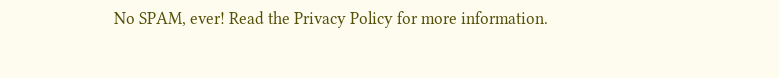No SPAM, ever! Read the Privacy Policy for more information.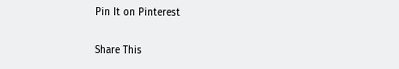Pin It on Pinterest

Share This